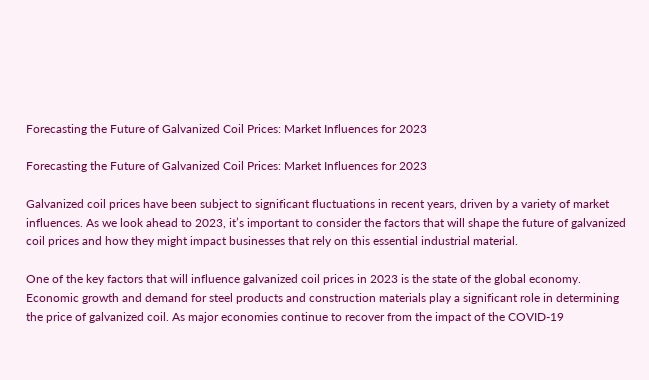Forecasting the Future of Galvanized Coil Prices: Market Influences for 2023

Forecasting the Future of Galvanized Coil Prices: Market Influences for 2023

Galvanized coil prices have been subject to significant fluctuations in recent years, driven by a variety of market influences. As we look ahead to 2023, it’s important to consider the factors that will shape the future of galvanized coil prices and how they might impact businesses that rely on this essential industrial material.

One of the key factors that will influence galvanized coil prices in 2023 is the state of the global economy. Economic growth and demand for steel products and construction materials play a significant role in determining the price of galvanized coil. As major economies continue to recover from the impact of the COVID-19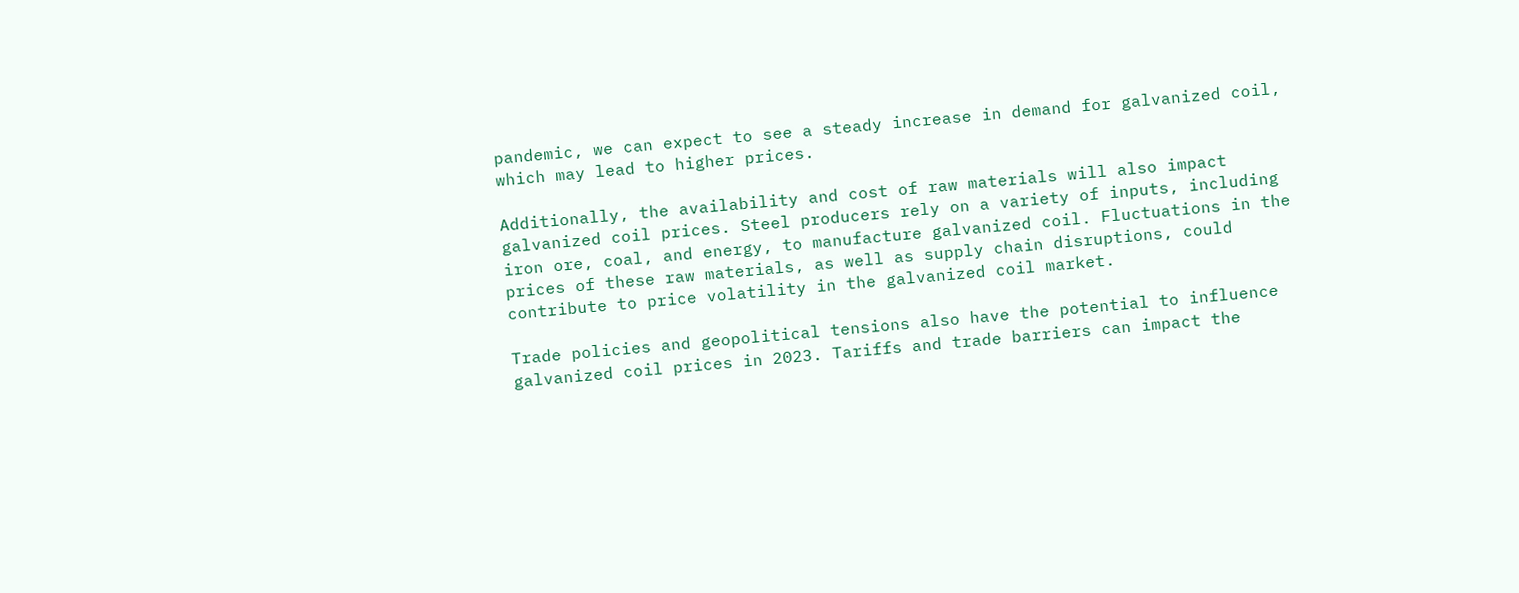pandemic, we can expect to see a steady increase in demand for galvanized coil, which may lead to higher prices.

Additionally, the availability and cost of raw materials will also impact galvanized coil prices. Steel producers rely on a variety of inputs, including iron ore, coal, and energy, to manufacture galvanized coil. Fluctuations in the prices of these raw materials, as well as supply chain disruptions, could contribute to price volatility in the galvanized coil market.

Trade policies and geopolitical tensions also have the potential to influence galvanized coil prices in 2023. Tariffs and trade barriers can impact the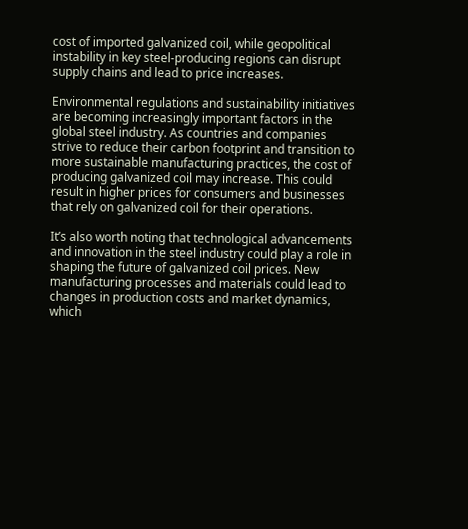cost of imported galvanized coil, while geopolitical instability in key steel-producing regions can disrupt supply chains and lead to price increases.

Environmental regulations and sustainability initiatives are becoming increasingly important factors in the global steel industry. As countries and companies strive to reduce their carbon footprint and transition to more sustainable manufacturing practices, the cost of producing galvanized coil may increase. This could result in higher prices for consumers and businesses that rely on galvanized coil for their operations.

It’s also worth noting that technological advancements and innovation in the steel industry could play a role in shaping the future of galvanized coil prices. New manufacturing processes and materials could lead to changes in production costs and market dynamics, which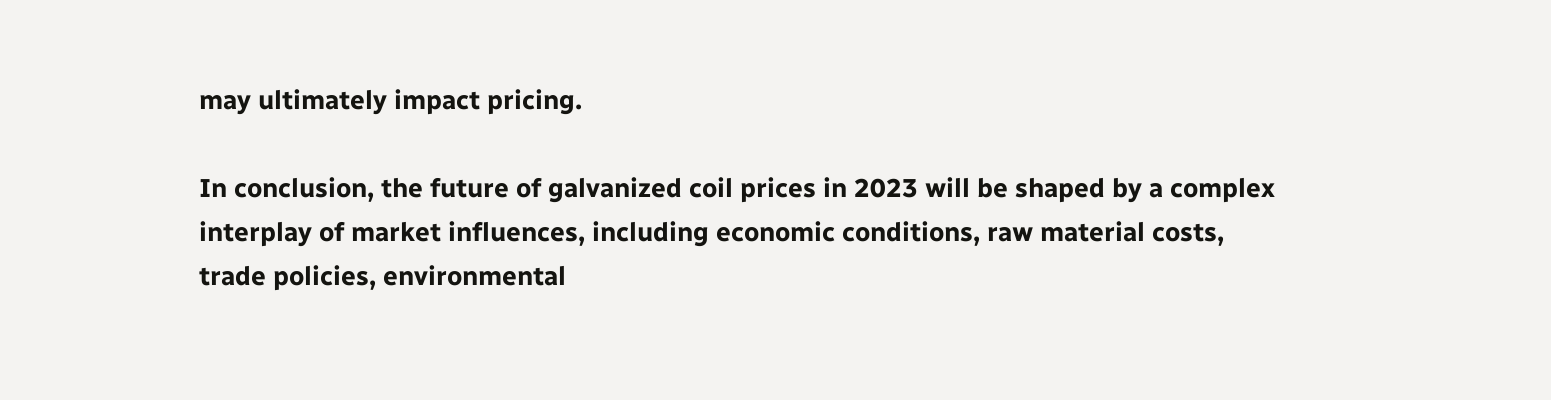may ultimately impact pricing.

In conclusion, the future of galvanized coil prices in 2023 will be shaped by a complex interplay of market influences, including economic conditions, raw material costs, trade policies, environmental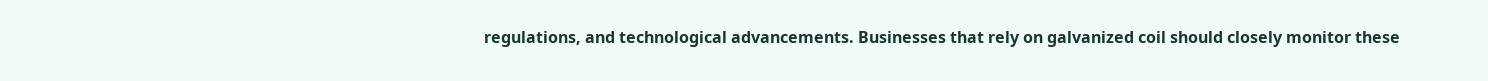regulations, and technological advancements. Businesses that rely on galvanized coil should closely monitor these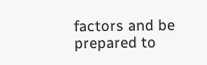factors and be prepared to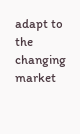adapt to the changing market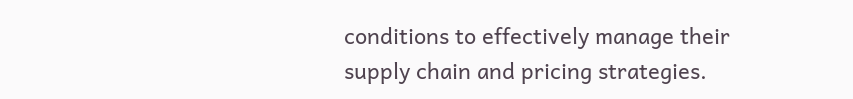conditions to effectively manage their supply chain and pricing strategies.